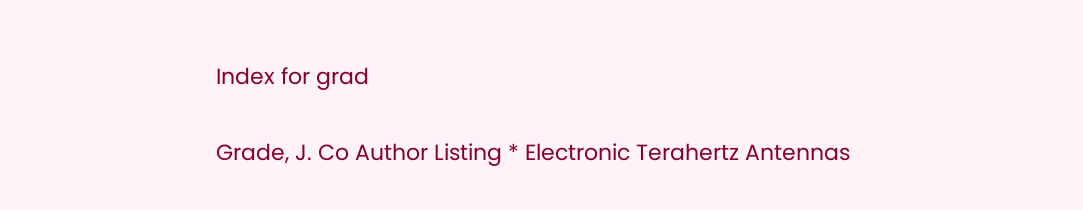Index for grad

Grade, J. Co Author Listing * Electronic Terahertz Antennas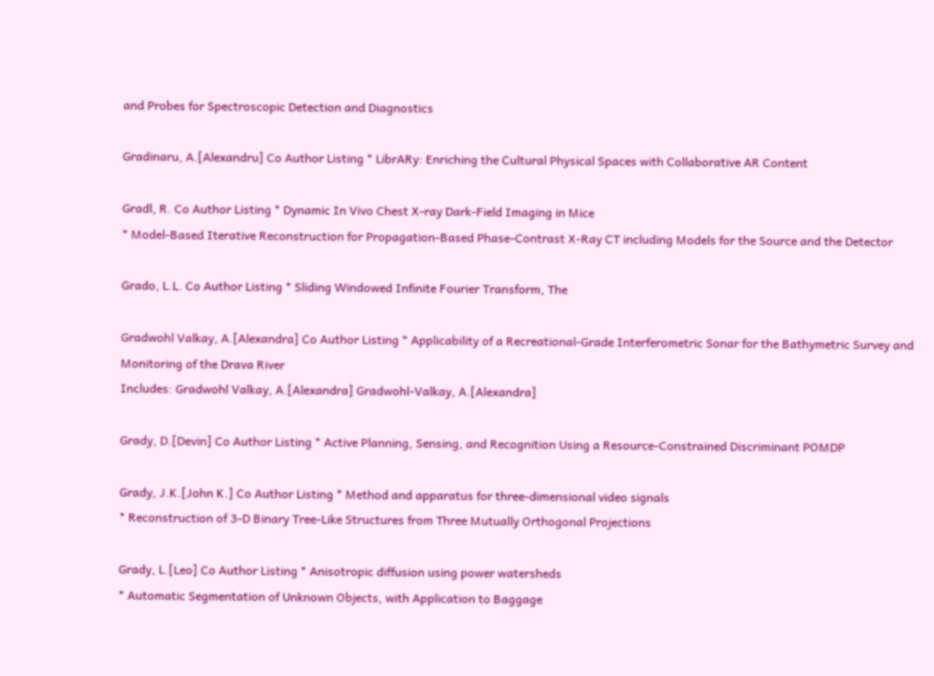and Probes for Spectroscopic Detection and Diagnostics

Gradinaru, A.[Alexandru] Co Author Listing * LibrARy: Enriching the Cultural Physical Spaces with Collaborative AR Content

Gradl, R. Co Author Listing * Dynamic In Vivo Chest X-ray Dark-Field Imaging in Mice
* Model-Based Iterative Reconstruction for Propagation-Based Phase-Contrast X-Ray CT including Models for the Source and the Detector

Grado, L.L. Co Author Listing * Sliding Windowed Infinite Fourier Transform, The

Gradwohl Valkay, A.[Alexandra] Co Author Listing * Applicability of a Recreational-Grade Interferometric Sonar for the Bathymetric Survey and Monitoring of the Drava River
Includes: Gradwohl Valkay, A.[Alexandra] Gradwohl-Valkay, A.[Alexandra]

Grady, D.[Devin] Co Author Listing * Active Planning, Sensing, and Recognition Using a Resource-Constrained Discriminant POMDP

Grady, J.K.[John K.] Co Author Listing * Method and apparatus for three-dimensional video signals
* Reconstruction of 3-D Binary Tree-Like Structures from Three Mutually Orthogonal Projections

Grady, L.[Leo] Co Author Listing * Anisotropic diffusion using power watersheds
* Automatic Segmentation of Unknown Objects, with Application to Baggage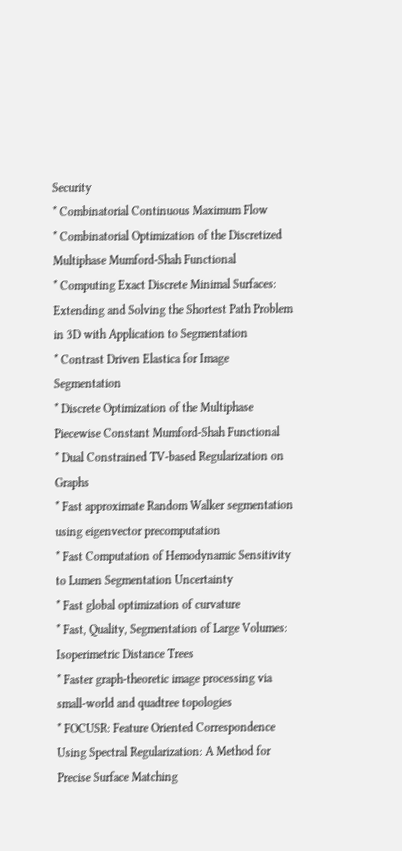Security
* Combinatorial Continuous Maximum Flow
* Combinatorial Optimization of the Discretized Multiphase Mumford-Shah Functional
* Computing Exact Discrete Minimal Surfaces: Extending and Solving the Shortest Path Problem in 3D with Application to Segmentation
* Contrast Driven Elastica for Image Segmentation
* Discrete Optimization of the Multiphase Piecewise Constant Mumford-Shah Functional
* Dual Constrained TV-based Regularization on Graphs
* Fast approximate Random Walker segmentation using eigenvector precomputation
* Fast Computation of Hemodynamic Sensitivity to Lumen Segmentation Uncertainty
* Fast global optimization of curvature
* Fast, Quality, Segmentation of Large Volumes: Isoperimetric Distance Trees
* Faster graph-theoretic image processing via small-world and quadtree topologies
* FOCUSR: Feature Oriented Correspondence Using Spectral Regularization: A Method for Precise Surface Matching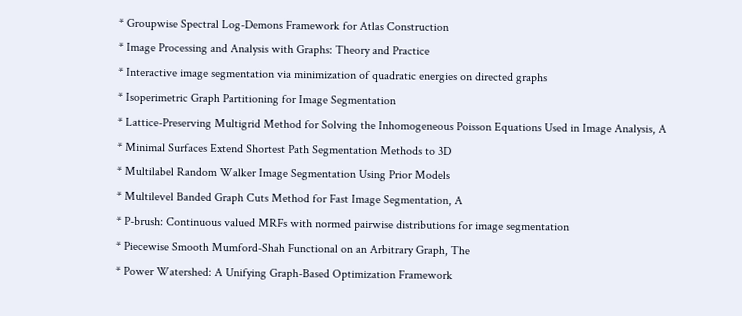* Groupwise Spectral Log-Demons Framework for Atlas Construction
* Image Processing and Analysis with Graphs: Theory and Practice
* Interactive image segmentation via minimization of quadratic energies on directed graphs
* Isoperimetric Graph Partitioning for Image Segmentation
* Lattice-Preserving Multigrid Method for Solving the Inhomogeneous Poisson Equations Used in Image Analysis, A
* Minimal Surfaces Extend Shortest Path Segmentation Methods to 3D
* Multilabel Random Walker Image Segmentation Using Prior Models
* Multilevel Banded Graph Cuts Method for Fast Image Segmentation, A
* P-brush: Continuous valued MRFs with normed pairwise distributions for image segmentation
* Piecewise Smooth Mumford-Shah Functional on an Arbitrary Graph, The
* Power Watershed: A Unifying Graph-Based Optimization Framework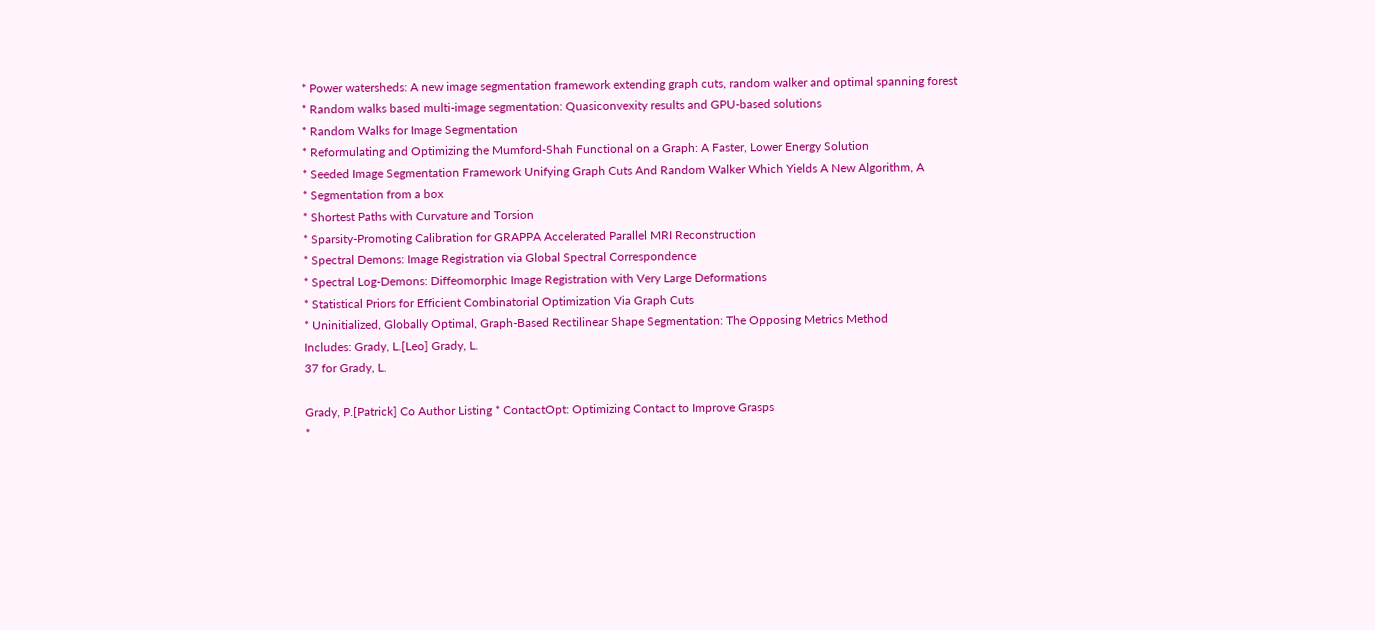* Power watersheds: A new image segmentation framework extending graph cuts, random walker and optimal spanning forest
* Random walks based multi-image segmentation: Quasiconvexity results and GPU-based solutions
* Random Walks for Image Segmentation
* Reformulating and Optimizing the Mumford-Shah Functional on a Graph: A Faster, Lower Energy Solution
* Seeded Image Segmentation Framework Unifying Graph Cuts And Random Walker Which Yields A New Algorithm, A
* Segmentation from a box
* Shortest Paths with Curvature and Torsion
* Sparsity-Promoting Calibration for GRAPPA Accelerated Parallel MRI Reconstruction
* Spectral Demons: Image Registration via Global Spectral Correspondence
* Spectral Log-Demons: Diffeomorphic Image Registration with Very Large Deformations
* Statistical Priors for Efficient Combinatorial Optimization Via Graph Cuts
* Uninitialized, Globally Optimal, Graph-Based Rectilinear Shape Segmentation: The Opposing Metrics Method
Includes: Grady, L.[Leo] Grady, L.
37 for Grady, L.

Grady, P.[Patrick] Co Author Listing * ContactOpt: Optimizing Contact to Improve Grasps
*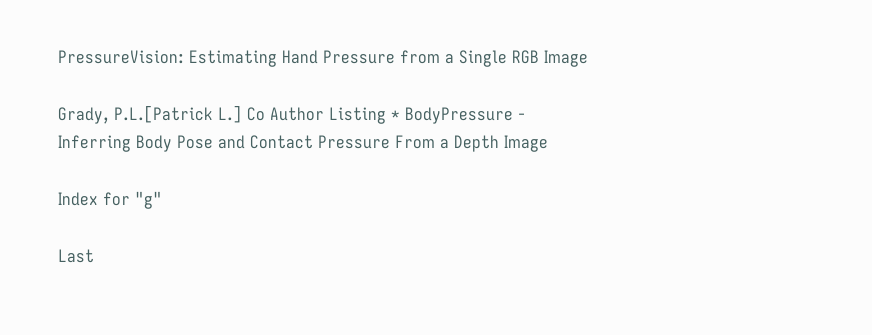PressureVision: Estimating Hand Pressure from a Single RGB Image

Grady, P.L.[Patrick L.] Co Author Listing * BodyPressure - Inferring Body Pose and Contact Pressure From a Depth Image

Index for "g"

Last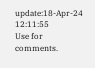update:18-Apr-24 12:11:55
Use for comments.